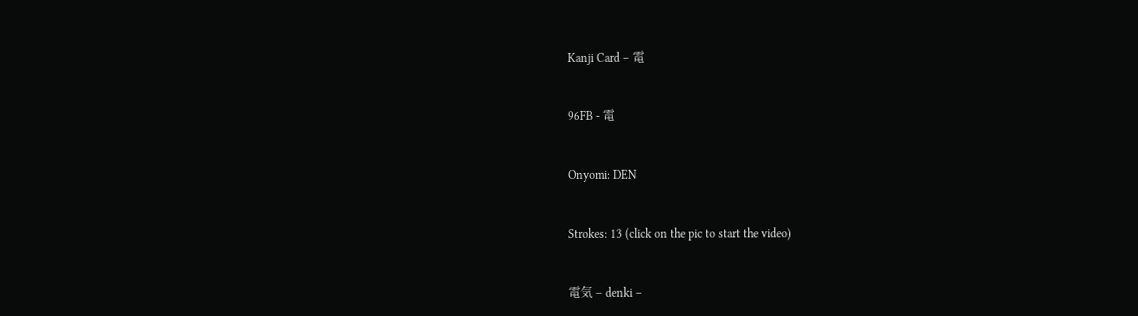Kanji Card – 電


96FB - 電


Onyomi: DEN


Strokes: 13 (click on the pic to start the video)


電気 – denki –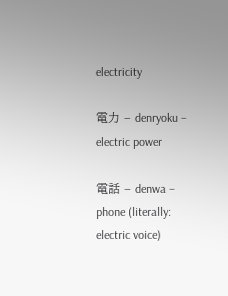electricity

電力 – denryoku – electric power

電話 – denwa – phone (literally: electric voice)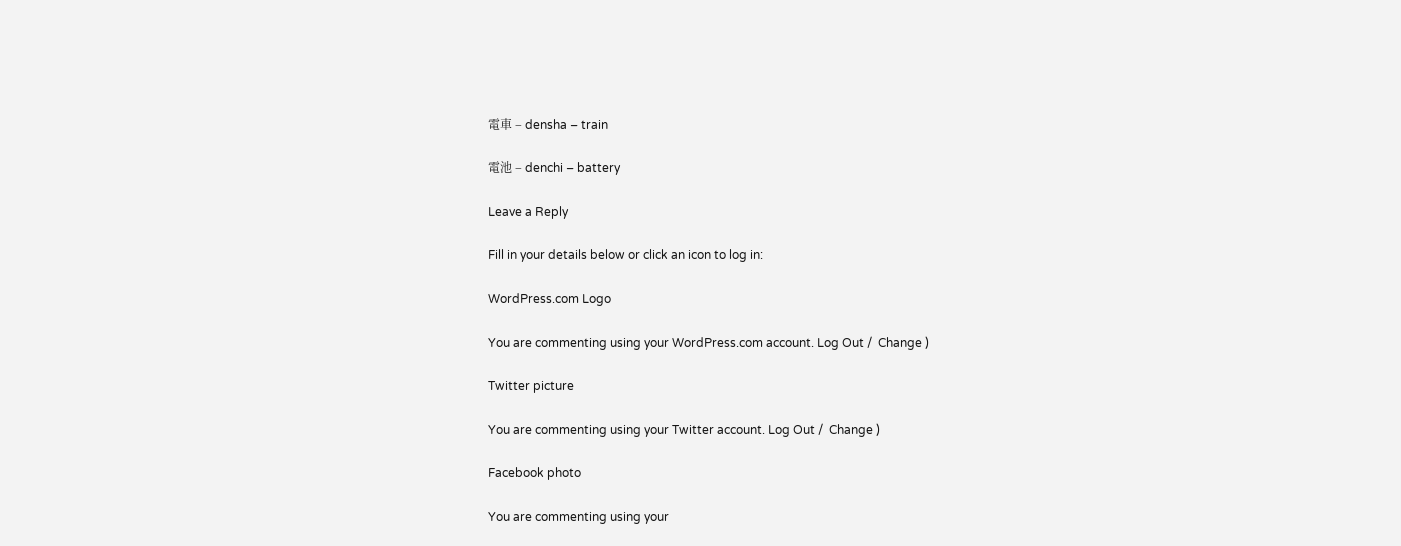電車 – densha – train

電池 – denchi – battery

Leave a Reply

Fill in your details below or click an icon to log in:

WordPress.com Logo

You are commenting using your WordPress.com account. Log Out /  Change )

Twitter picture

You are commenting using your Twitter account. Log Out /  Change )

Facebook photo

You are commenting using your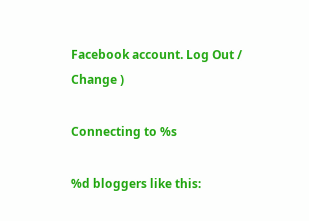Facebook account. Log Out /  Change )

Connecting to %s

%d bloggers like this: